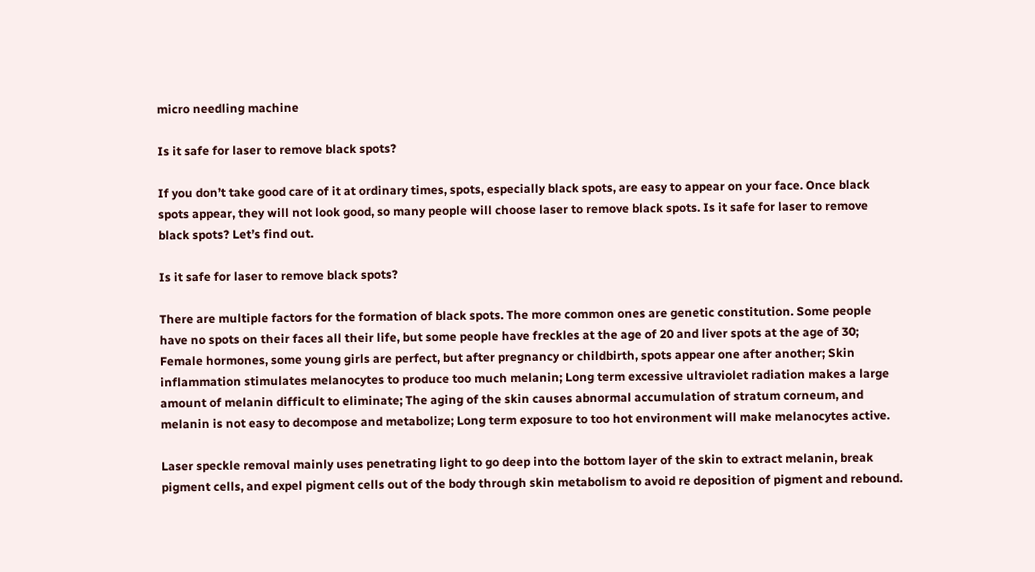micro needling machine

Is it safe for laser to remove black spots?

If you don’t take good care of it at ordinary times, spots, especially black spots, are easy to appear on your face. Once black spots appear, they will not look good, so many people will choose laser to remove black spots. Is it safe for laser to remove black spots? Let’s find out.

Is it safe for laser to remove black spots?

There are multiple factors for the formation of black spots. The more common ones are genetic constitution. Some people have no spots on their faces all their life, but some people have freckles at the age of 20 and liver spots at the age of 30; Female hormones, some young girls are perfect, but after pregnancy or childbirth, spots appear one after another; Skin inflammation stimulates melanocytes to produce too much melanin; Long term excessive ultraviolet radiation makes a large amount of melanin difficult to eliminate; The aging of the skin causes abnormal accumulation of stratum corneum, and melanin is not easy to decompose and metabolize; Long term exposure to too hot environment will make melanocytes active.

Laser speckle removal mainly uses penetrating light to go deep into the bottom layer of the skin to extract melanin, break pigment cells, and expel pigment cells out of the body through skin metabolism to avoid re deposition of pigment and rebound.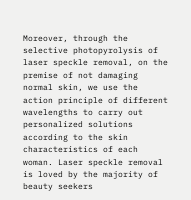Moreover, through the selective photopyrolysis of laser speckle removal, on the premise of not damaging normal skin, we use the action principle of different wavelengths to carry out personalized solutions according to the skin characteristics of each woman. Laser speckle removal is loved by the majority of beauty seekers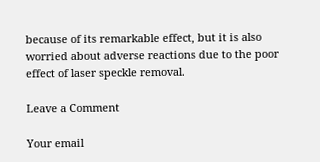because of its remarkable effect, but it is also worried about adverse reactions due to the poor effect of laser speckle removal.

Leave a Comment

Your email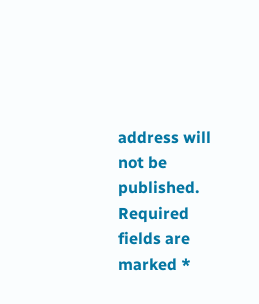address will not be published. Required fields are marked *